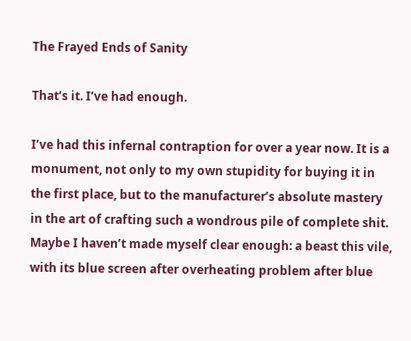The Frayed Ends of Sanity

That’s it. I’ve had enough.

I’ve had this infernal contraption for over a year now. It is a monument, not only to my own stupidity for buying it in the first place, but to the manufacturer’s absolute mastery in the art of crafting such a wondrous pile of complete shit. Maybe I haven’t made myself clear enough: a beast this vile, with its blue screen after overheating problem after blue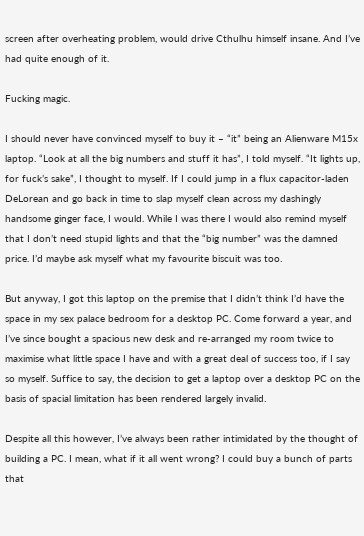screen after overheating problem, would drive Cthulhu himself insane. And I’ve had quite enough of it.

Fucking magic.

I should never have convinced myself to buy it – “it” being an Alienware M15x laptop. “Look at all the big numbers and stuff it has”, I told myself. “It lights up, for fuck’s sake”, I thought to myself. If I could jump in a flux capacitor-laden DeLorean and go back in time to slap myself clean across my dashingly handsome ginger face, I would. While I was there I would also remind myself that I don’t need stupid lights and that the “big number” was the damned price. I’d maybe ask myself what my favourite biscuit was too.

But anyway, I got this laptop on the premise that I didn’t think I’d have the space in my sex palace bedroom for a desktop PC. Come forward a year, and I’ve since bought a spacious new desk and re-arranged my room twice to maximise what little space I have and with a great deal of success too, if I say so myself. Suffice to say, the decision to get a laptop over a desktop PC on the basis of spacial limitation has been rendered largely invalid.

Despite all this however, I’ve always been rather intimidated by the thought of building a PC. I mean, what if it all went wrong? I could buy a bunch of parts that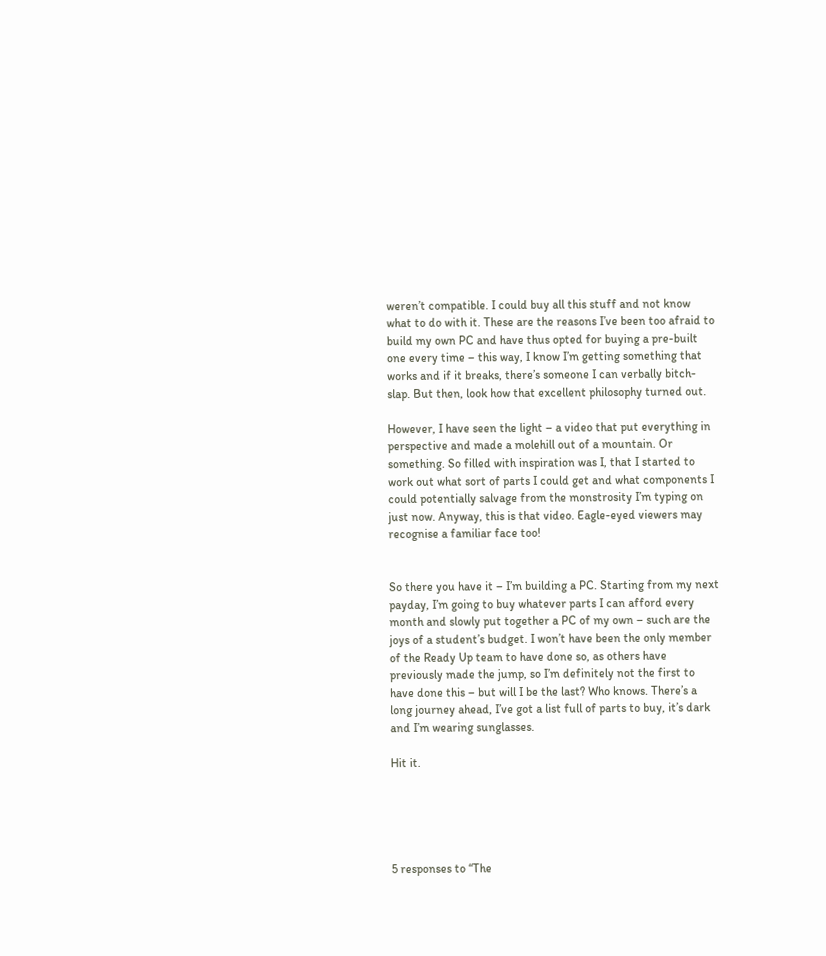weren’t compatible. I could buy all this stuff and not know what to do with it. These are the reasons I’ve been too afraid to build my own PC and have thus opted for buying a pre-built one every time – this way, I know I’m getting something that works and if it breaks, there’s someone I can verbally bitch-slap. But then, look how that excellent philosophy turned out.

However, I have seen the light – a video that put everything in perspective and made a molehill out of a mountain. Or something. So filled with inspiration was I, that I started to work out what sort of parts I could get and what components I could potentially salvage from the monstrosity I’m typing on just now. Anyway, this is that video. Eagle-eyed viewers may recognise a familiar face too!


So there you have it – I’m building a PC. Starting from my next payday, I’m going to buy whatever parts I can afford every month and slowly put together a PC of my own – such are the joys of a student’s budget. I won’t have been the only member of the Ready Up team to have done so, as others have previously made the jump, so I’m definitely not the first to have done this – but will I be the last? Who knows. There’s a long journey ahead, I’ve got a list full of parts to buy, it’s dark and I’m wearing sunglasses.

Hit it.





5 responses to “The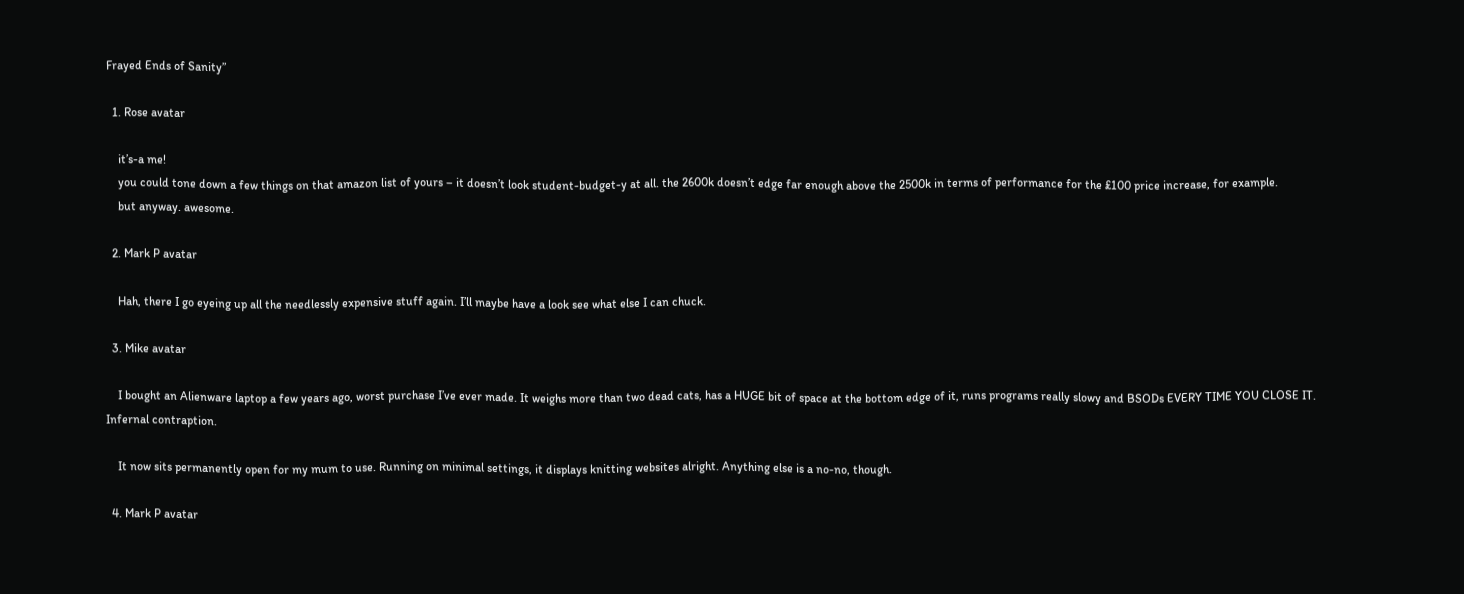Frayed Ends of Sanity”

  1. Rose avatar

    it’s-a me!
    you could tone down a few things on that amazon list of yours – it doesn’t look student-budget-y at all. the 2600k doesn’t edge far enough above the 2500k in terms of performance for the £100 price increase, for example.
    but anyway. awesome.

  2. Mark P avatar

    Hah, there I go eyeing up all the needlessly expensive stuff again. I’ll maybe have a look see what else I can chuck.

  3. Mike avatar

    I bought an Alienware laptop a few years ago, worst purchase I’ve ever made. It weighs more than two dead cats, has a HUGE bit of space at the bottom edge of it, runs programs really slowy and BSODs EVERY TIME YOU CLOSE IT. Infernal contraption.

    It now sits permanently open for my mum to use. Running on minimal settings, it displays knitting websites alright. Anything else is a no-no, though.

  4. Mark P avatar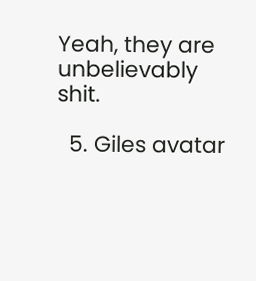Yeah, they are unbelievably shit.

  5. Giles avatar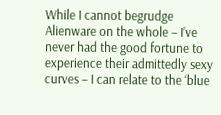While I cannot begrudge Alienware on the whole – I’ve never had the good fortune to experience their admittedly sexy curves – I can relate to the ‘blue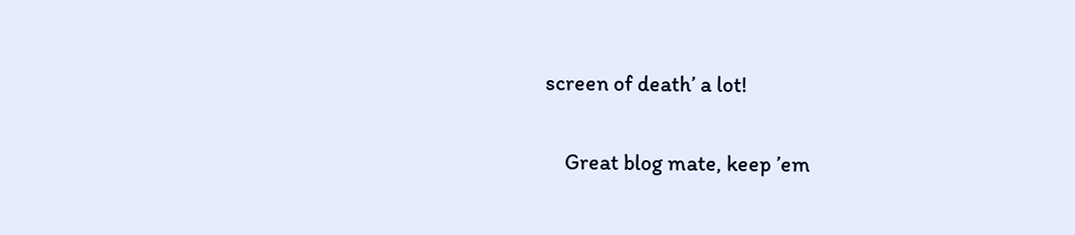screen of death’ a lot!

    Great blog mate, keep ’em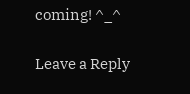coming! ^_^

Leave a Reply